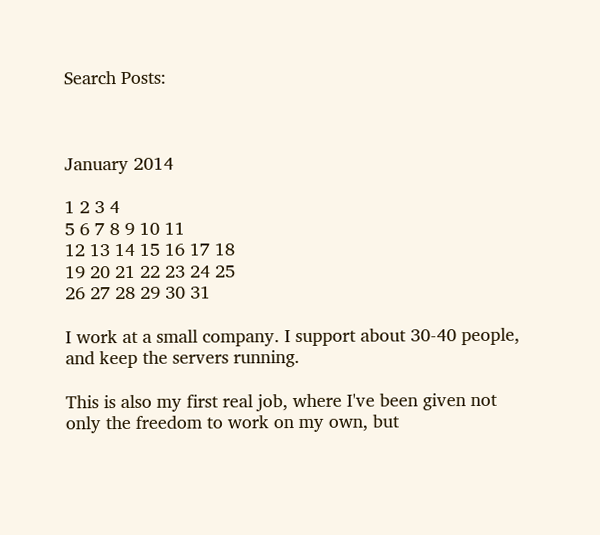Search Posts:



January 2014

1 2 3 4
5 6 7 8 9 10 11
12 13 14 15 16 17 18
19 20 21 22 23 24 25
26 27 28 29 30 31

I work at a small company. I support about 30-40 people, and keep the servers running.

This is also my first real job, where I've been given not only the freedom to work on my own, but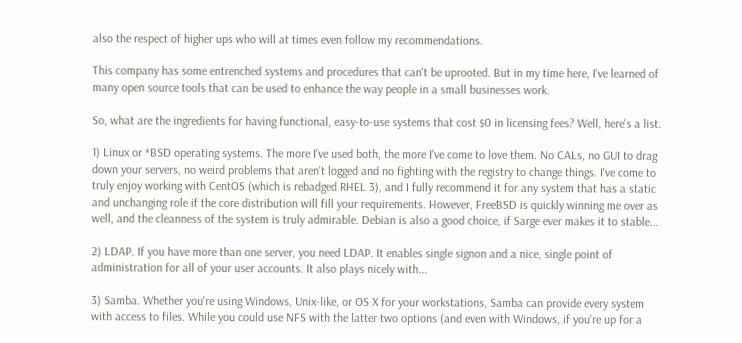also the respect of higher ups who will at times even follow my recommendations.

This company has some entrenched systems and procedures that can't be uprooted. But in my time here, I've learned of many open source tools that can be used to enhance the way people in a small businesses work.

So, what are the ingredients for having functional, easy-to-use systems that cost $0 in licensing fees? Well, here's a list.

1) Linux or *BSD operating systems. The more I've used both, the more I've come to love them. No CALs, no GUI to drag down your servers, no weird problems that aren't logged and no fighting with the registry to change things. I've come to truly enjoy working with CentOS (which is rebadged RHEL 3), and I fully recommend it for any system that has a static and unchanging role if the core distribution will fill your requirements. However, FreeBSD is quickly winning me over as well, and the cleanness of the system is truly admirable. Debian is also a good choice, if Sarge ever makes it to stable...

2) LDAP. If you have more than one server, you need LDAP. It enables single signon and a nice, single point of administration for all of your user accounts. It also plays nicely with...

3) Samba. Whether you're using Windows, Unix-like, or OS X for your workstations, Samba can provide every system with access to files. While you could use NFS with the latter two options (and even with Windows, if you're up for a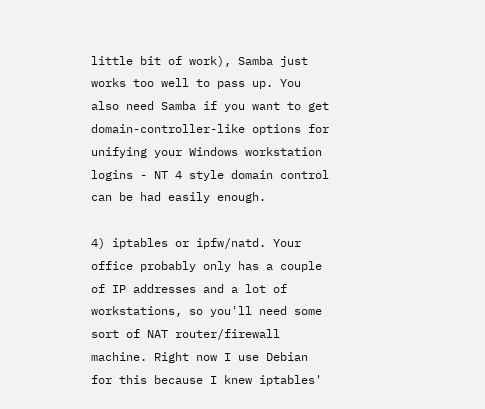little bit of work), Samba just works too well to pass up. You also need Samba if you want to get domain-controller-like options for unifying your Windows workstation logins - NT 4 style domain control can be had easily enough.

4) iptables or ipfw/natd. Your office probably only has a couple of IP addresses and a lot of workstations, so you'll need some sort of NAT router/firewall machine. Right now I use Debian for this because I knew iptables'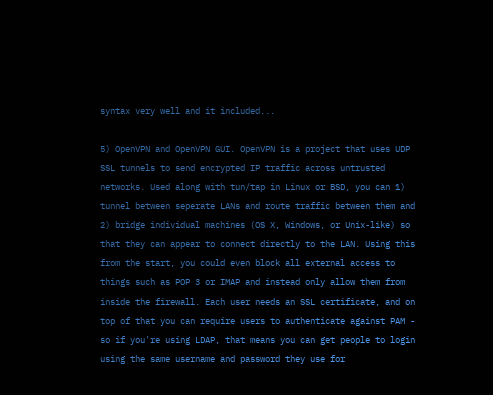syntax very well and it included...

5) OpenVPN and OpenVPN GUI. OpenVPN is a project that uses UDP SSL tunnels to send encrypted IP traffic across untrusted networks. Used along with tun/tap in Linux or BSD, you can 1) tunnel between seperate LANs and route traffic between them and 2) bridge individual machines (OS X, Windows, or Unix-like) so that they can appear to connect directly to the LAN. Using this from the start, you could even block all external access to things such as POP 3 or IMAP and instead only allow them from inside the firewall. Each user needs an SSL certificate, and on top of that you can require users to authenticate against PAM - so if you're using LDAP, that means you can get people to login using the same username and password they use for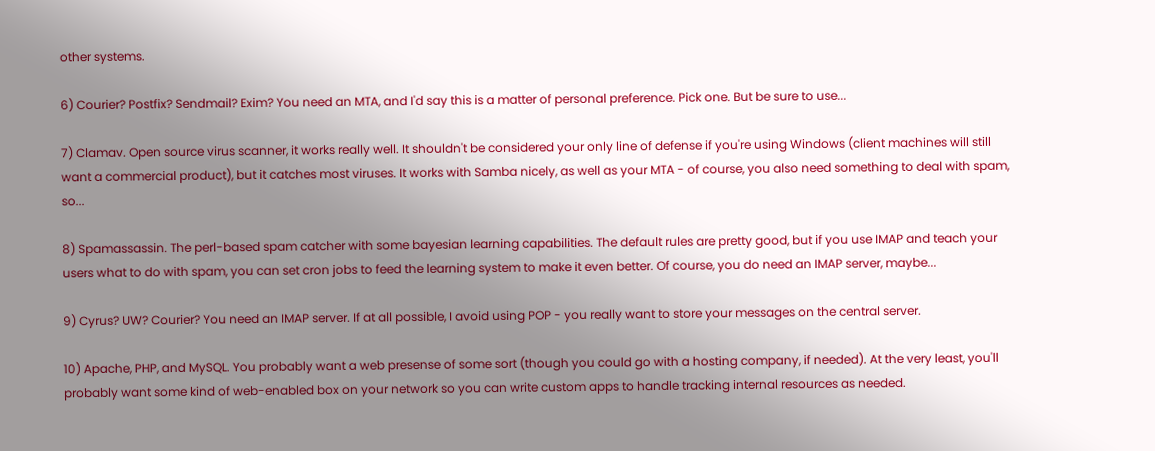other systems.

6) Courier? Postfix? Sendmail? Exim? You need an MTA, and I'd say this is a matter of personal preference. Pick one. But be sure to use...

7) Clamav. Open source virus scanner, it works really well. It shouldn't be considered your only line of defense if you're using Windows (client machines will still want a commercial product), but it catches most viruses. It works with Samba nicely, as well as your MTA - of course, you also need something to deal with spam, so...

8) Spamassassin. The perl-based spam catcher with some bayesian learning capabilities. The default rules are pretty good, but if you use IMAP and teach your users what to do with spam, you can set cron jobs to feed the learning system to make it even better. Of course, you do need an IMAP server, maybe...

9) Cyrus? UW? Courier? You need an IMAP server. If at all possible, I avoid using POP - you really want to store your messages on the central server.

10) Apache, PHP, and MySQL. You probably want a web presense of some sort (though you could go with a hosting company, if needed). At the very least, you'll probably want some kind of web-enabled box on your network so you can write custom apps to handle tracking internal resources as needed.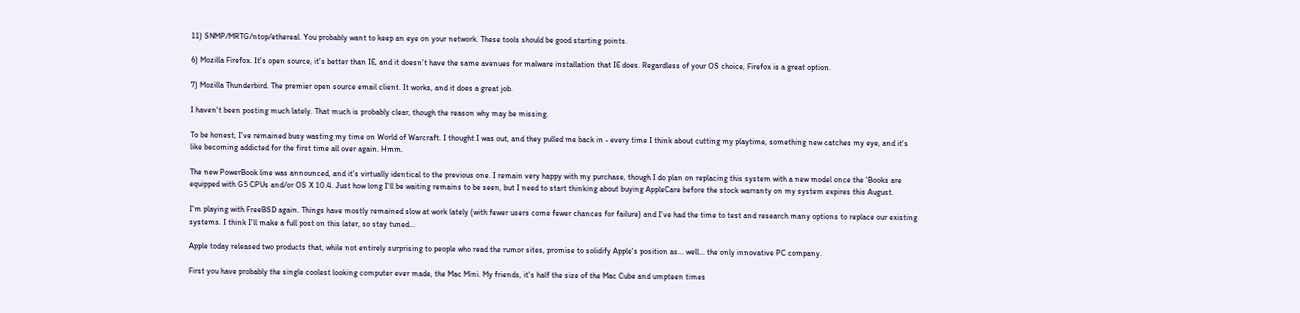11) SNMP/MRTG/ntop/ethereal. You probably want to keep an eye on your network. These tools should be good starting points.

6) Mozilla Firefox. It's open source, it's better than IE, and it doesn't have the same avenues for malware installation that IE does. Regardless of your OS choice, Firefox is a great option.

7) Mozilla Thunderbird. The premier open source email client. It works, and it does a great job.

I haven't been posting much lately. That much is probably clear, though the reason why may be missing.

To be honest, I've remained busy wasting my time on World of Warcraft. I thought I was out, and they pulled me back in - every time I think about cutting my playtime, something new catches my eye, and it's like becoming addicted for the first time all over again. Hmm.

The new PowerBook line was announced, and it's virtually identical to the previous one. I remain very happy with my purchase, though I do plan on replacing this system with a new model once the 'Books are equipped with G5 CPUs and/or OS X 10.4. Just how long I'll be waiting remains to be seen, but I need to start thinking about buying AppleCare before the stock warranty on my system expires this August.

I'm playing with FreeBSD again. Things have mostly remained slow at work lately (with fewer users come fewer chances for failure) and I've had the time to test and research many options to replace our existing systems. I think I'll make a full post on this later, so stay tuned...

Apple today released two products that, while not entirely surprising to people who read the rumor sites, promise to solidify Apple's position as... well... the only innovative PC company.

First you have probably the single coolest looking computer ever made, the Mac Mini. My friends, it's half the size of the Mac Cube and umpteen times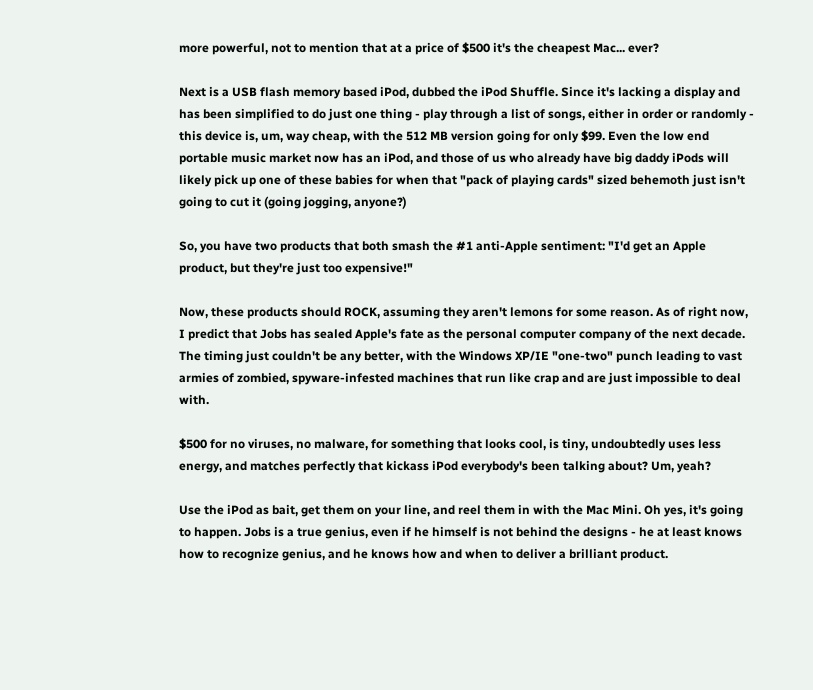more powerful, not to mention that at a price of $500 it's the cheapest Mac... ever?

Next is a USB flash memory based iPod, dubbed the iPod Shuffle. Since it's lacking a display and has been simplified to do just one thing - play through a list of songs, either in order or randomly - this device is, um, way cheap, with the 512 MB version going for only $99. Even the low end portable music market now has an iPod, and those of us who already have big daddy iPods will likely pick up one of these babies for when that "pack of playing cards" sized behemoth just isn't going to cut it (going jogging, anyone?)

So, you have two products that both smash the #1 anti-Apple sentiment: "I'd get an Apple product, but they're just too expensive!"

Now, these products should ROCK, assuming they aren't lemons for some reason. As of right now, I predict that Jobs has sealed Apple's fate as the personal computer company of the next decade. The timing just couldn't be any better, with the Windows XP/IE "one-two" punch leading to vast armies of zombied, spyware-infested machines that run like crap and are just impossible to deal with.

$500 for no viruses, no malware, for something that looks cool, is tiny, undoubtedly uses less energy, and matches perfectly that kickass iPod everybody's been talking about? Um, yeah?

Use the iPod as bait, get them on your line, and reel them in with the Mac Mini. Oh yes, it's going to happen. Jobs is a true genius, even if he himself is not behind the designs - he at least knows how to recognize genius, and he knows how and when to deliver a brilliant product.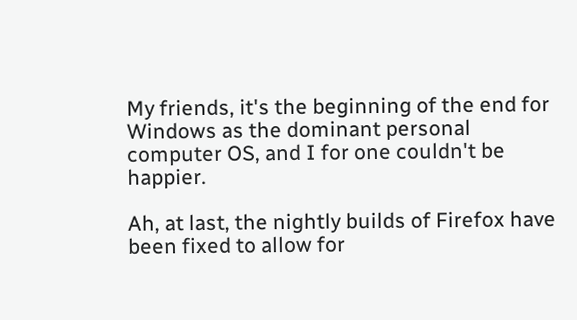My friends, it's the beginning of the end for Windows as the dominant personal computer OS, and I for one couldn't be happier.

Ah, at last, the nightly builds of Firefox have been fixed to allow for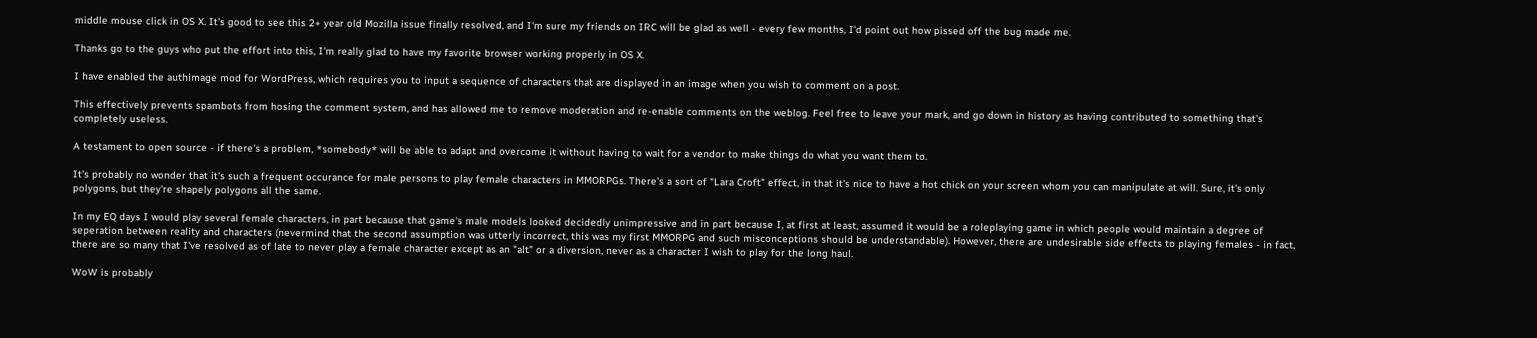middle mouse click in OS X. It's good to see this 2+ year old Mozilla issue finally resolved, and I'm sure my friends on IRC will be glad as well - every few months, I'd point out how pissed off the bug made me.

Thanks go to the guys who put the effort into this, I'm really glad to have my favorite browser working properly in OS X.

I have enabled the authimage mod for WordPress, which requires you to input a sequence of characters that are displayed in an image when you wish to comment on a post.

This effectively prevents spambots from hosing the comment system, and has allowed me to remove moderation and re-enable comments on the weblog. Feel free to leave your mark, and go down in history as having contributed to something that's completely useless.

A testament to open source - if there's a problem, *somebody* will be able to adapt and overcome it without having to wait for a vendor to make things do what you want them to.

It's probably no wonder that it's such a frequent occurance for male persons to play female characters in MMORPGs. There's a sort of "Lara Croft" effect, in that it's nice to have a hot chick on your screen whom you can manipulate at will. Sure, it's only polygons, but they're shapely polygons all the same.

In my EQ days I would play several female characters, in part because that game's male models looked decidedly unimpressive and in part because I, at first at least, assumed it would be a roleplaying game in which people would maintain a degree of seperation between reality and characters (nevermind that the second assumption was utterly incorrect, this was my first MMORPG and such misconceptions should be understandable). However, there are undesirable side effects to playing females - in fact, there are so many that I've resolved as of late to never play a female character except as an "alt" or a diversion, never as a character I wish to play for the long haul.

WoW is probably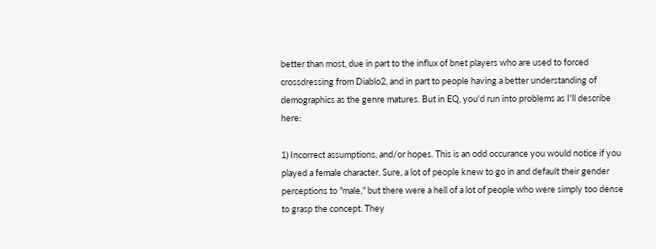better than most, due in part to the influx of bnet players who are used to forced crossdressing from Diablo2, and in part to people having a better understanding of demographics as the genre matures. But in EQ, you'd run into problems as I'll describe here:

1) Incorrect assumptions, and/or hopes. This is an odd occurance you would notice if you played a female character. Sure, a lot of people knew to go in and default their gender perceptions to "male," but there were a hell of a lot of people who were simply too dense to grasp the concept. They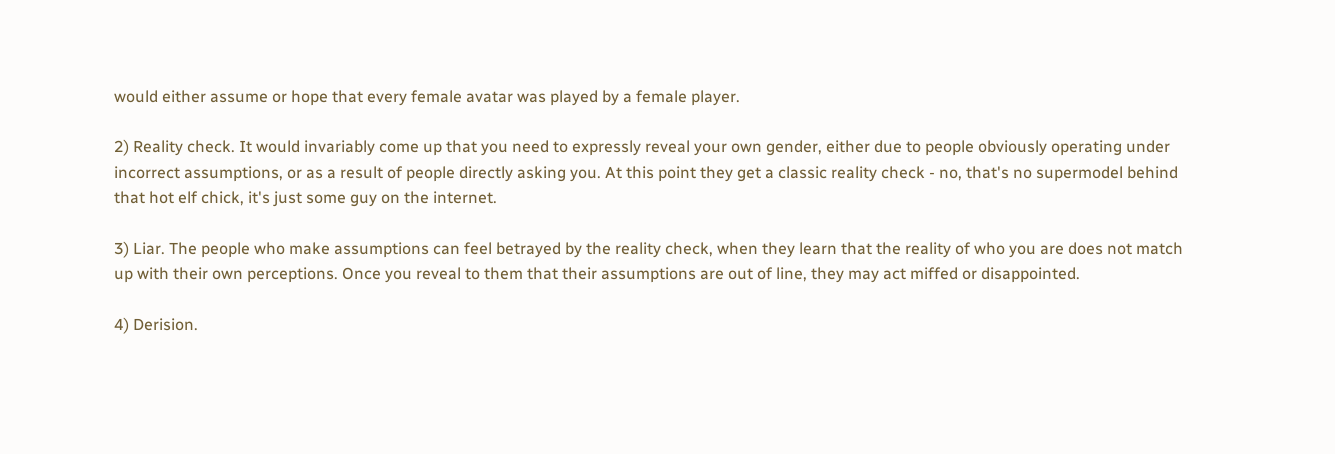would either assume or hope that every female avatar was played by a female player.

2) Reality check. It would invariably come up that you need to expressly reveal your own gender, either due to people obviously operating under incorrect assumptions, or as a result of people directly asking you. At this point they get a classic reality check - no, that's no supermodel behind that hot elf chick, it's just some guy on the internet.

3) Liar. The people who make assumptions can feel betrayed by the reality check, when they learn that the reality of who you are does not match up with their own perceptions. Once you reveal to them that their assumptions are out of line, they may act miffed or disappointed.

4) Derision.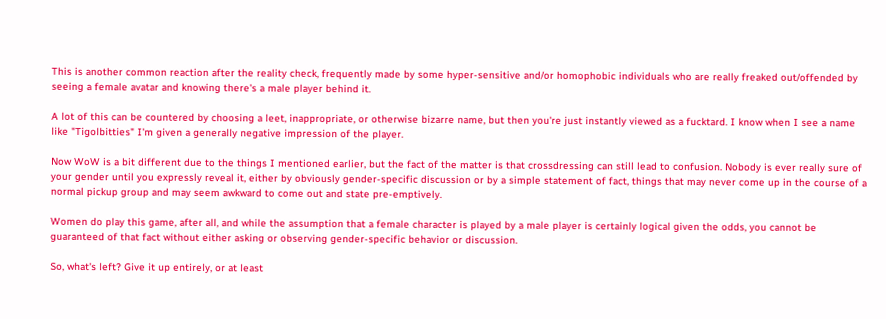This is another common reaction after the reality check, frequently made by some hyper-sensitive and/or homophobic individuals who are really freaked out/offended by seeing a female avatar and knowing there's a male player behind it.

A lot of this can be countered by choosing a leet, inappropriate, or otherwise bizarre name, but then you're just instantly viewed as a fucktard. I know when I see a name like "Tigolbitties" I'm given a generally negative impression of the player.

Now WoW is a bit different due to the things I mentioned earlier, but the fact of the matter is that crossdressing can still lead to confusion. Nobody is ever really sure of your gender until you expressly reveal it, either by obviously gender-specific discussion or by a simple statement of fact, things that may never come up in the course of a normal pickup group and may seem awkward to come out and state pre-emptively.

Women do play this game, after all, and while the assumption that a female character is played by a male player is certainly logical given the odds, you cannot be guaranteed of that fact without either asking or observing gender-specific behavior or discussion.

So, what's left? Give it up entirely, or at least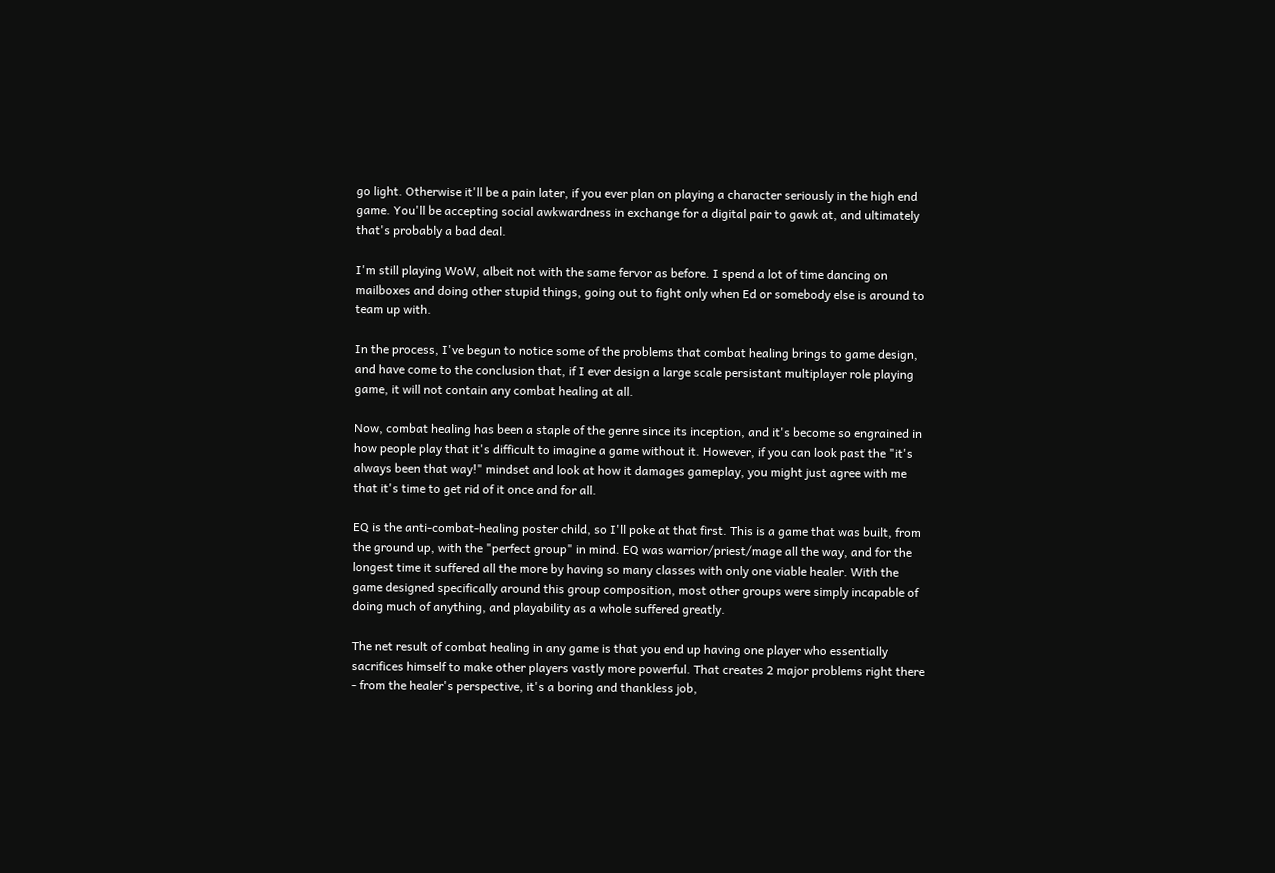go light. Otherwise it'll be a pain later, if you ever plan on playing a character seriously in the high end game. You'll be accepting social awkwardness in exchange for a digital pair to gawk at, and ultimately that's probably a bad deal.

I'm still playing WoW, albeit not with the same fervor as before. I spend a lot of time dancing on mailboxes and doing other stupid things, going out to fight only when Ed or somebody else is around to team up with.

In the process, I've begun to notice some of the problems that combat healing brings to game design, and have come to the conclusion that, if I ever design a large scale persistant multiplayer role playing game, it will not contain any combat healing at all.

Now, combat healing has been a staple of the genre since its inception, and it's become so engrained in how people play that it's difficult to imagine a game without it. However, if you can look past the "it's always been that way!" mindset and look at how it damages gameplay, you might just agree with me that it's time to get rid of it once and for all.

EQ is the anti-combat-healing poster child, so I'll poke at that first. This is a game that was built, from the ground up, with the "perfect group" in mind. EQ was warrior/priest/mage all the way, and for the longest time it suffered all the more by having so many classes with only one viable healer. With the game designed specifically around this group composition, most other groups were simply incapable of doing much of anything, and playability as a whole suffered greatly.

The net result of combat healing in any game is that you end up having one player who essentially sacrifices himself to make other players vastly more powerful. That creates 2 major problems right there - from the healer's perspective, it's a boring and thankless job,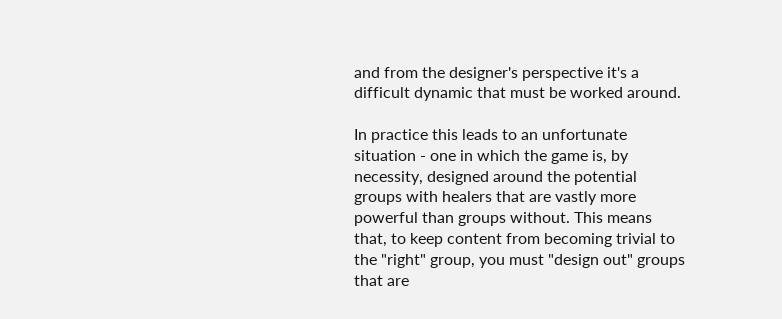and from the designer's perspective it's a difficult dynamic that must be worked around.

In practice this leads to an unfortunate situation - one in which the game is, by necessity, designed around the potential groups with healers that are vastly more powerful than groups without. This means that, to keep content from becoming trivial to the "right" group, you must "design out" groups that are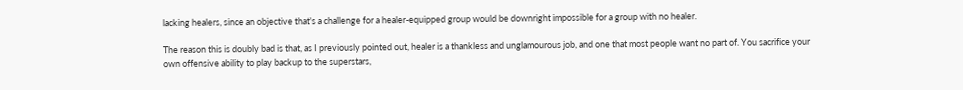lacking healers, since an objective that's a challenge for a healer-equipped group would be downright impossible for a group with no healer.

The reason this is doubly bad is that, as I previously pointed out, healer is a thankless and unglamourous job, and one that most people want no part of. You sacrifice your own offensive ability to play backup to the superstars,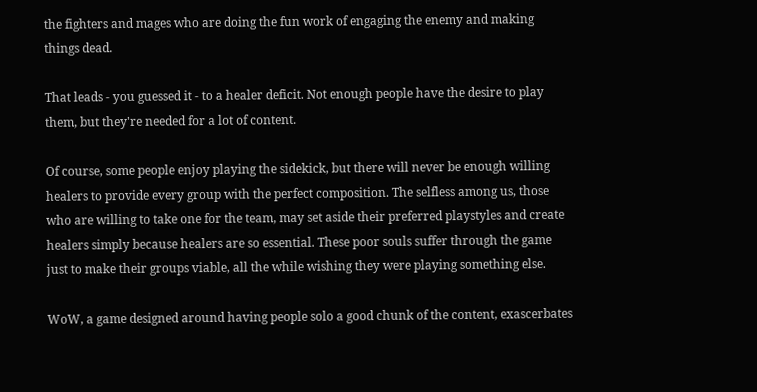the fighters and mages who are doing the fun work of engaging the enemy and making things dead.

That leads - you guessed it - to a healer deficit. Not enough people have the desire to play them, but they're needed for a lot of content.

Of course, some people enjoy playing the sidekick, but there will never be enough willing healers to provide every group with the perfect composition. The selfless among us, those who are willing to take one for the team, may set aside their preferred playstyles and create healers simply because healers are so essential. These poor souls suffer through the game just to make their groups viable, all the while wishing they were playing something else.

WoW, a game designed around having people solo a good chunk of the content, exascerbates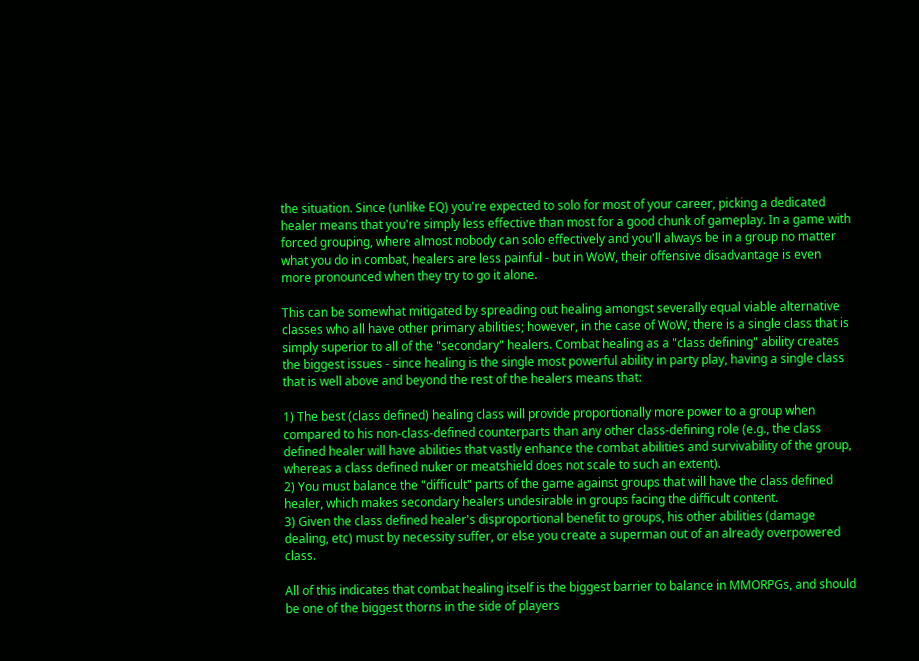the situation. Since (unlike EQ) you're expected to solo for most of your career, picking a dedicated healer means that you're simply less effective than most for a good chunk of gameplay. In a game with forced grouping, where almost nobody can solo effectively and you'll always be in a group no matter what you do in combat, healers are less painful - but in WoW, their offensive disadvantage is even more pronounced when they try to go it alone.

This can be somewhat mitigated by spreading out healing amongst severally equal viable alternative classes who all have other primary abilities; however, in the case of WoW, there is a single class that is simply superior to all of the "secondary" healers. Combat healing as a "class defining" ability creates the biggest issues - since healing is the single most powerful ability in party play, having a single class that is well above and beyond the rest of the healers means that:

1) The best (class defined) healing class will provide proportionally more power to a group when compared to his non-class-defined counterparts than any other class-defining role (e.g., the class defined healer will have abilities that vastly enhance the combat abilities and survivability of the group, whereas a class defined nuker or meatshield does not scale to such an extent).
2) You must balance the "difficult" parts of the game against groups that will have the class defined healer, which makes secondary healers undesirable in groups facing the difficult content.
3) Given the class defined healer's disproportional benefit to groups, his other abilities (damage dealing, etc) must by necessity suffer, or else you create a superman out of an already overpowered class.

All of this indicates that combat healing itself is the biggest barrier to balance in MMORPGs, and should be one of the biggest thorns in the side of players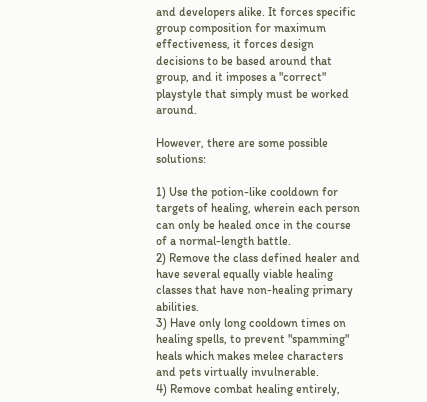and developers alike. It forces specific group composition for maximum effectiveness, it forces design decisions to be based around that group, and it imposes a "correct" playstyle that simply must be worked around.

However, there are some possible solutions:

1) Use the potion-like cooldown for targets of healing, wherein each person can only be healed once in the course of a normal-length battle.
2) Remove the class defined healer and have several equally viable healing classes that have non-healing primary abilities.
3) Have only long cooldown times on healing spells, to prevent "spamming" heals which makes melee characters and pets virtually invulnerable.
4) Remove combat healing entirely,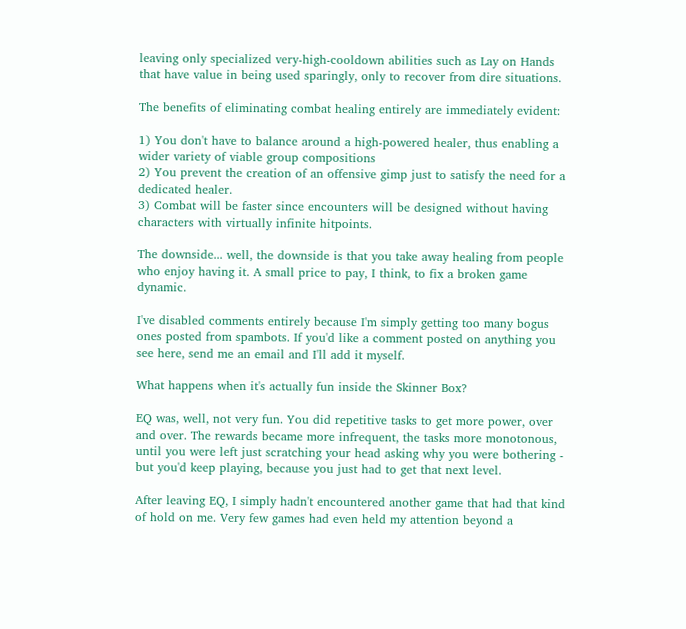leaving only specialized very-high-cooldown abilities such as Lay on Hands that have value in being used sparingly, only to recover from dire situations.

The benefits of eliminating combat healing entirely are immediately evident:

1) You don't have to balance around a high-powered healer, thus enabling a wider variety of viable group compositions
2) You prevent the creation of an offensive gimp just to satisfy the need for a dedicated healer.
3) Combat will be faster since encounters will be designed without having characters with virtually infinite hitpoints.

The downside... well, the downside is that you take away healing from people who enjoy having it. A small price to pay, I think, to fix a broken game dynamic.

I've disabled comments entirely because I'm simply getting too many bogus ones posted from spambots. If you'd like a comment posted on anything you see here, send me an email and I'll add it myself.

What happens when it's actually fun inside the Skinner Box?

EQ was, well, not very fun. You did repetitive tasks to get more power, over and over. The rewards became more infrequent, the tasks more monotonous, until you were left just scratching your head asking why you were bothering - but you'd keep playing, because you just had to get that next level.

After leaving EQ, I simply hadn't encountered another game that had that kind of hold on me. Very few games had even held my attention beyond a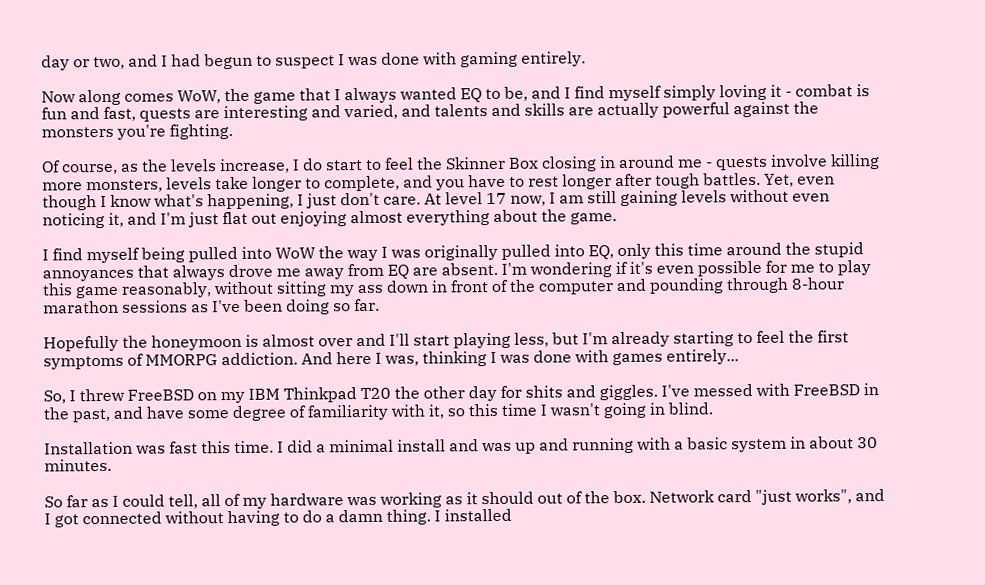day or two, and I had begun to suspect I was done with gaming entirely.

Now along comes WoW, the game that I always wanted EQ to be, and I find myself simply loving it - combat is fun and fast, quests are interesting and varied, and talents and skills are actually powerful against the monsters you're fighting.

Of course, as the levels increase, I do start to feel the Skinner Box closing in around me - quests involve killing more monsters, levels take longer to complete, and you have to rest longer after tough battles. Yet, even though I know what's happening, I just don't care. At level 17 now, I am still gaining levels without even noticing it, and I'm just flat out enjoying almost everything about the game.

I find myself being pulled into WoW the way I was originally pulled into EQ, only this time around the stupid annoyances that always drove me away from EQ are absent. I'm wondering if it's even possible for me to play this game reasonably, without sitting my ass down in front of the computer and pounding through 8-hour marathon sessions as I've been doing so far.

Hopefully the honeymoon is almost over and I'll start playing less, but I'm already starting to feel the first symptoms of MMORPG addiction. And here I was, thinking I was done with games entirely...

So, I threw FreeBSD on my IBM Thinkpad T20 the other day for shits and giggles. I've messed with FreeBSD in the past, and have some degree of familiarity with it, so this time I wasn't going in blind.

Installation was fast this time. I did a minimal install and was up and running with a basic system in about 30 minutes.

So far as I could tell, all of my hardware was working as it should out of the box. Network card "just works", and I got connected without having to do a damn thing. I installed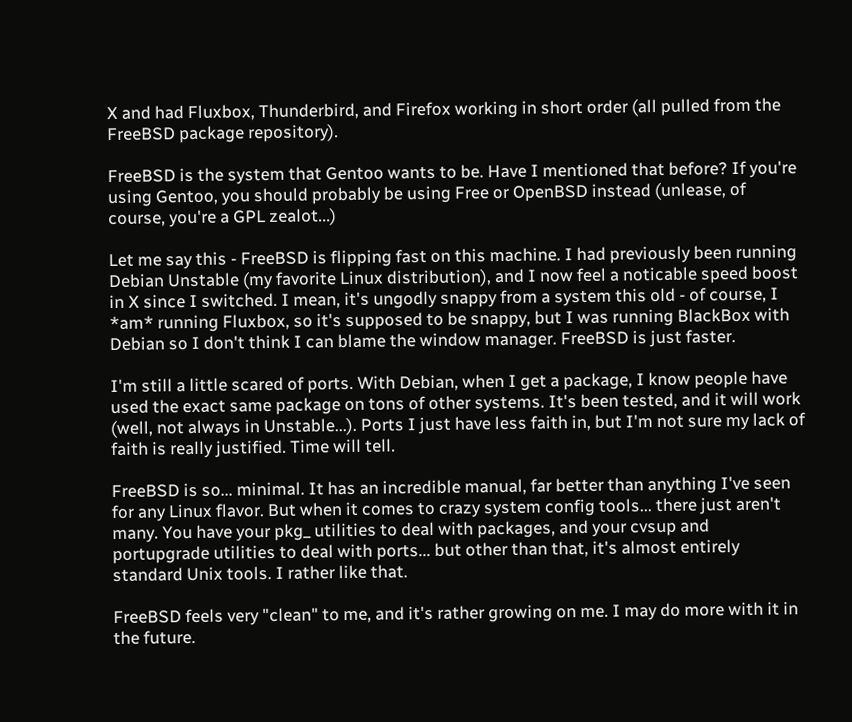X and had Fluxbox, Thunderbird, and Firefox working in short order (all pulled from the FreeBSD package repository).

FreeBSD is the system that Gentoo wants to be. Have I mentioned that before? If you're using Gentoo, you should probably be using Free or OpenBSD instead (unlease, of course, you're a GPL zealot...)

Let me say this - FreeBSD is flipping fast on this machine. I had previously been running Debian Unstable (my favorite Linux distribution), and I now feel a noticable speed boost in X since I switched. I mean, it's ungodly snappy from a system this old - of course, I *am* running Fluxbox, so it's supposed to be snappy, but I was running BlackBox with Debian so I don't think I can blame the window manager. FreeBSD is just faster.

I'm still a little scared of ports. With Debian, when I get a package, I know people have used the exact same package on tons of other systems. It's been tested, and it will work (well, not always in Unstable...). Ports I just have less faith in, but I'm not sure my lack of faith is really justified. Time will tell.

FreeBSD is so... minimal. It has an incredible manual, far better than anything I've seen for any Linux flavor. But when it comes to crazy system config tools... there just aren't many. You have your pkg_ utilities to deal with packages, and your cvsup and portupgrade utilities to deal with ports... but other than that, it's almost entirely standard Unix tools. I rather like that.

FreeBSD feels very "clean" to me, and it's rather growing on me. I may do more with it in the future.